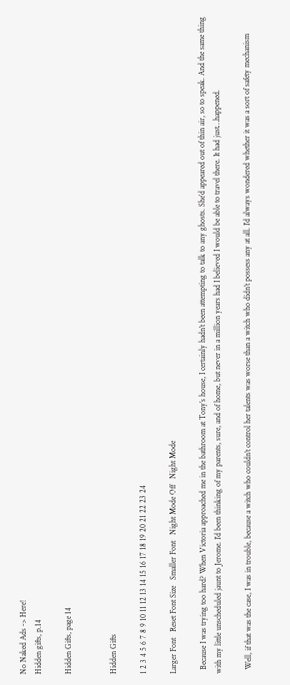No Naked Ads -> Here!
Hidden gifts, p.14

Hidden Gifts, page 14


Hidden Gifts

1 2 3 4 5 6 7 8 9 10 11 12 13 14 15 16 17 18 19 20 21 22 23 24

Larger Font   Reset Font Size   Smaller Font   Night Mode Off   Night Mode

  Because I was trying too hard? When Victoria approached me in the bathroom at Tony’s house, I certainly hadn’t been attempting to talk to any ghosts. She’d appeared out of thin air, so to speak. And the same thing with my little unscheduled jaunt to Jerome. I’d been thinking of my parents, sure, and of home, but never in a million years had I believed I would be able to travel there. It had just…happened.

  Well, if that was the case, I was in trouble, because a witch who couldn’t control her talents was worse than a witch who didn’t possess any at all. I’d always wondered whether it was a sort of safety mechanism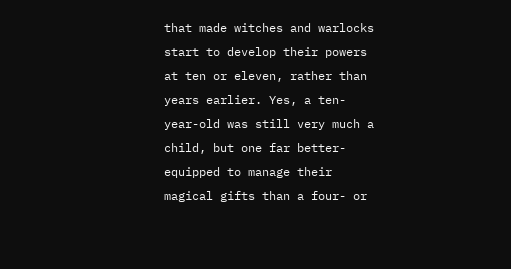that made witches and warlocks start to develop their powers at ten or eleven, rather than years earlier. Yes, a ten-year-old was still very much a child, but one far better-equipped to manage their magical gifts than a four- or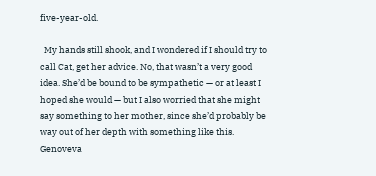five-year-old.

  My hands still shook, and I wondered if I should try to call Cat, get her advice. No, that wasn’t a very good idea. She’d be bound to be sympathetic — or at least I hoped she would — but I also worried that she might say something to her mother, since she’d probably be way out of her depth with something like this. Genoveva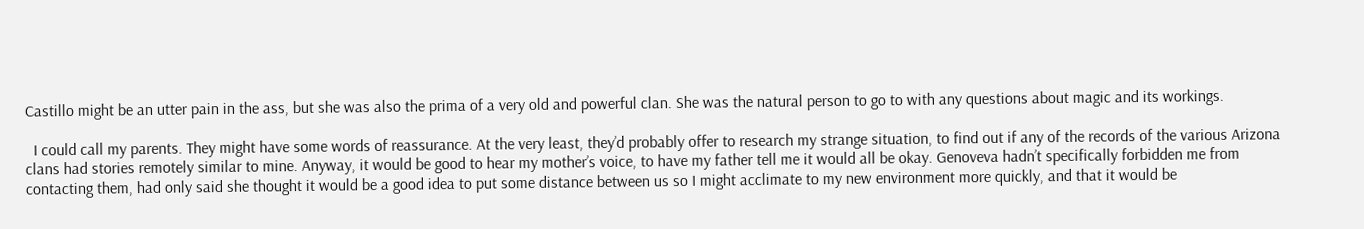Castillo might be an utter pain in the ass, but she was also the prima of a very old and powerful clan. She was the natural person to go to with any questions about magic and its workings.

  I could call my parents. They might have some words of reassurance. At the very least, they’d probably offer to research my strange situation, to find out if any of the records of the various Arizona clans had stories remotely similar to mine. Anyway, it would be good to hear my mother’s voice, to have my father tell me it would all be okay. Genoveva hadn’t specifically forbidden me from contacting them, had only said she thought it would be a good idea to put some distance between us so I might acclimate to my new environment more quickly, and that it would be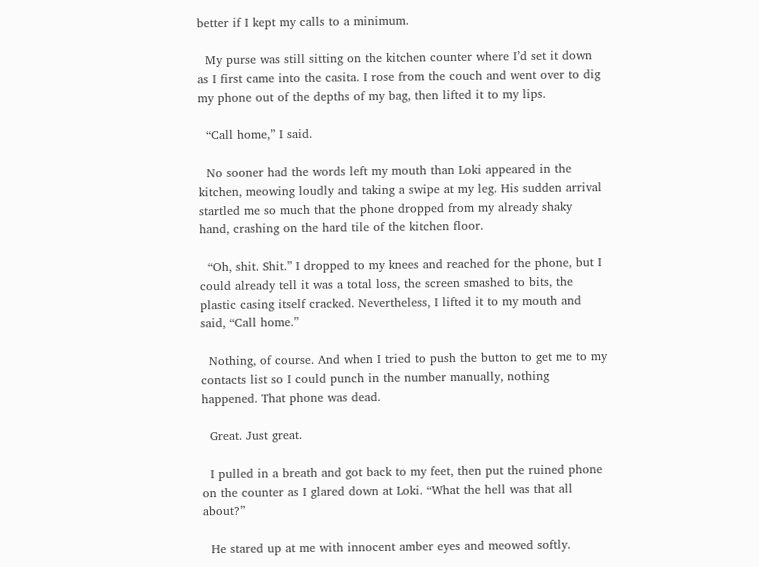better if I kept my calls to a minimum.

  My purse was still sitting on the kitchen counter where I’d set it down as I first came into the casita. I rose from the couch and went over to dig my phone out of the depths of my bag, then lifted it to my lips.

  “Call home,” I said.

  No sooner had the words left my mouth than Loki appeared in the kitchen, meowing loudly and taking a swipe at my leg. His sudden arrival startled me so much that the phone dropped from my already shaky hand, crashing on the hard tile of the kitchen floor.

  “Oh, shit. Shit.” I dropped to my knees and reached for the phone, but I could already tell it was a total loss, the screen smashed to bits, the plastic casing itself cracked. Nevertheless, I lifted it to my mouth and said, “Call home.”

  Nothing, of course. And when I tried to push the button to get me to my contacts list so I could punch in the number manually, nothing happened. That phone was dead.

  Great. Just great.

  I pulled in a breath and got back to my feet, then put the ruined phone on the counter as I glared down at Loki. “What the hell was that all about?”

  He stared up at me with innocent amber eyes and meowed softly.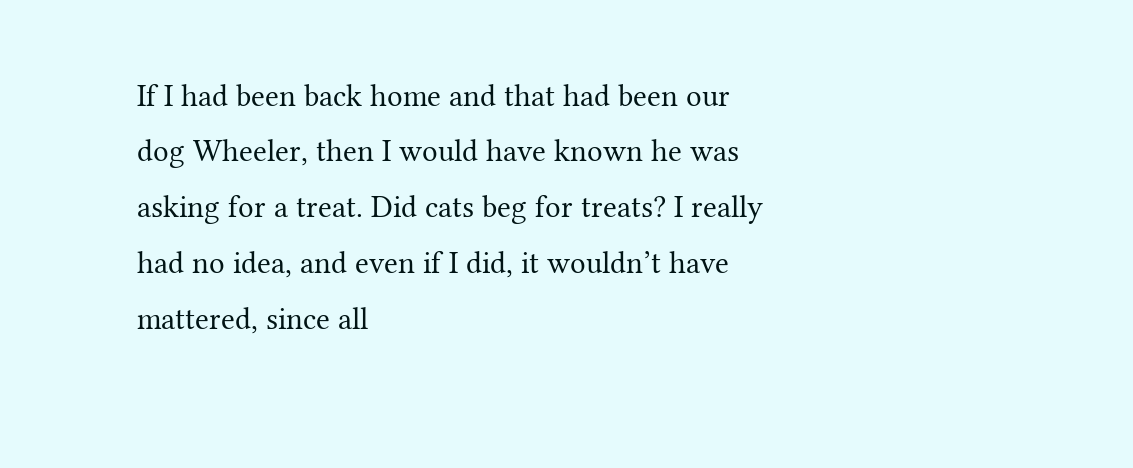If I had been back home and that had been our dog Wheeler, then I would have known he was asking for a treat. Did cats beg for treats? I really had no idea, and even if I did, it wouldn’t have mattered, since all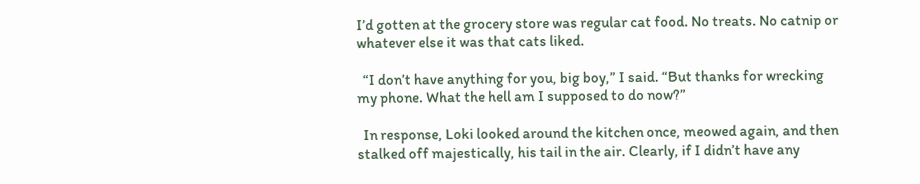I’d gotten at the grocery store was regular cat food. No treats. No catnip or whatever else it was that cats liked.

  “I don’t have anything for you, big boy,” I said. “But thanks for wrecking my phone. What the hell am I supposed to do now?”

  In response, Loki looked around the kitchen once, meowed again, and then stalked off majestically, his tail in the air. Clearly, if I didn’t have any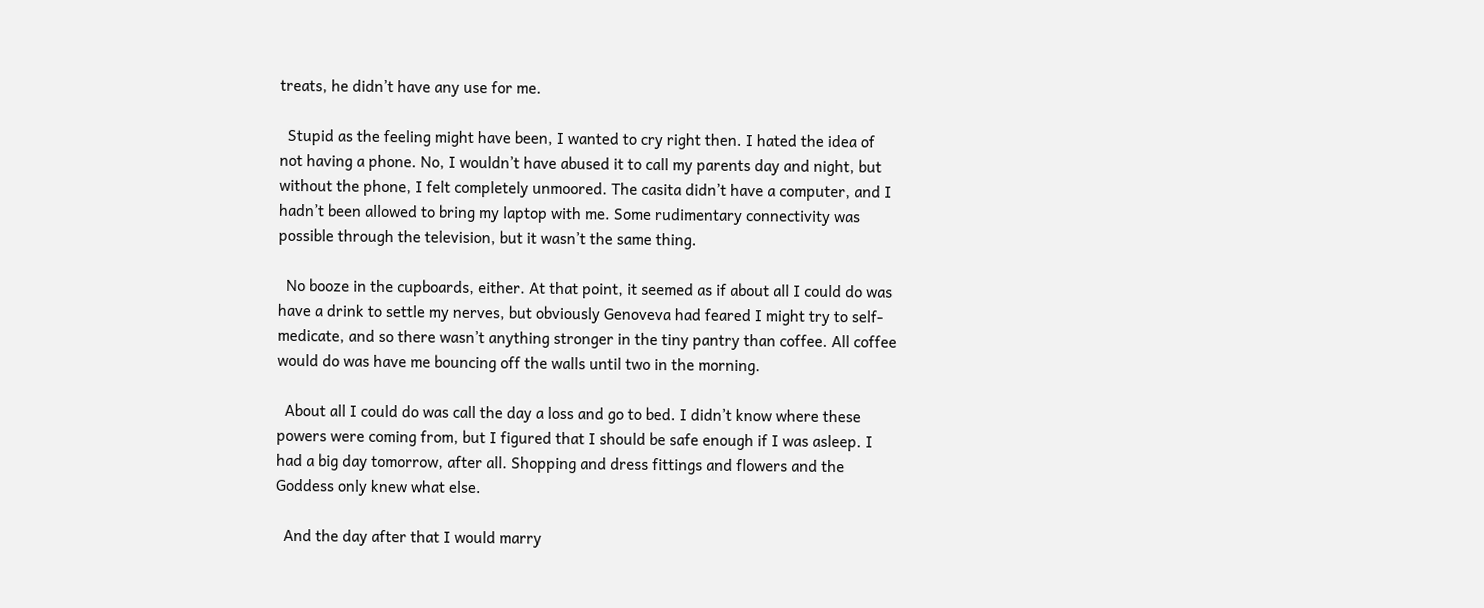treats, he didn’t have any use for me.

  Stupid as the feeling might have been, I wanted to cry right then. I hated the idea of not having a phone. No, I wouldn’t have abused it to call my parents day and night, but without the phone, I felt completely unmoored. The casita didn’t have a computer, and I hadn’t been allowed to bring my laptop with me. Some rudimentary connectivity was possible through the television, but it wasn’t the same thing.

  No booze in the cupboards, either. At that point, it seemed as if about all I could do was have a drink to settle my nerves, but obviously Genoveva had feared I might try to self-medicate, and so there wasn’t anything stronger in the tiny pantry than coffee. All coffee would do was have me bouncing off the walls until two in the morning.

  About all I could do was call the day a loss and go to bed. I didn’t know where these powers were coming from, but I figured that I should be safe enough if I was asleep. I had a big day tomorrow, after all. Shopping and dress fittings and flowers and the Goddess only knew what else.

  And the day after that I would marry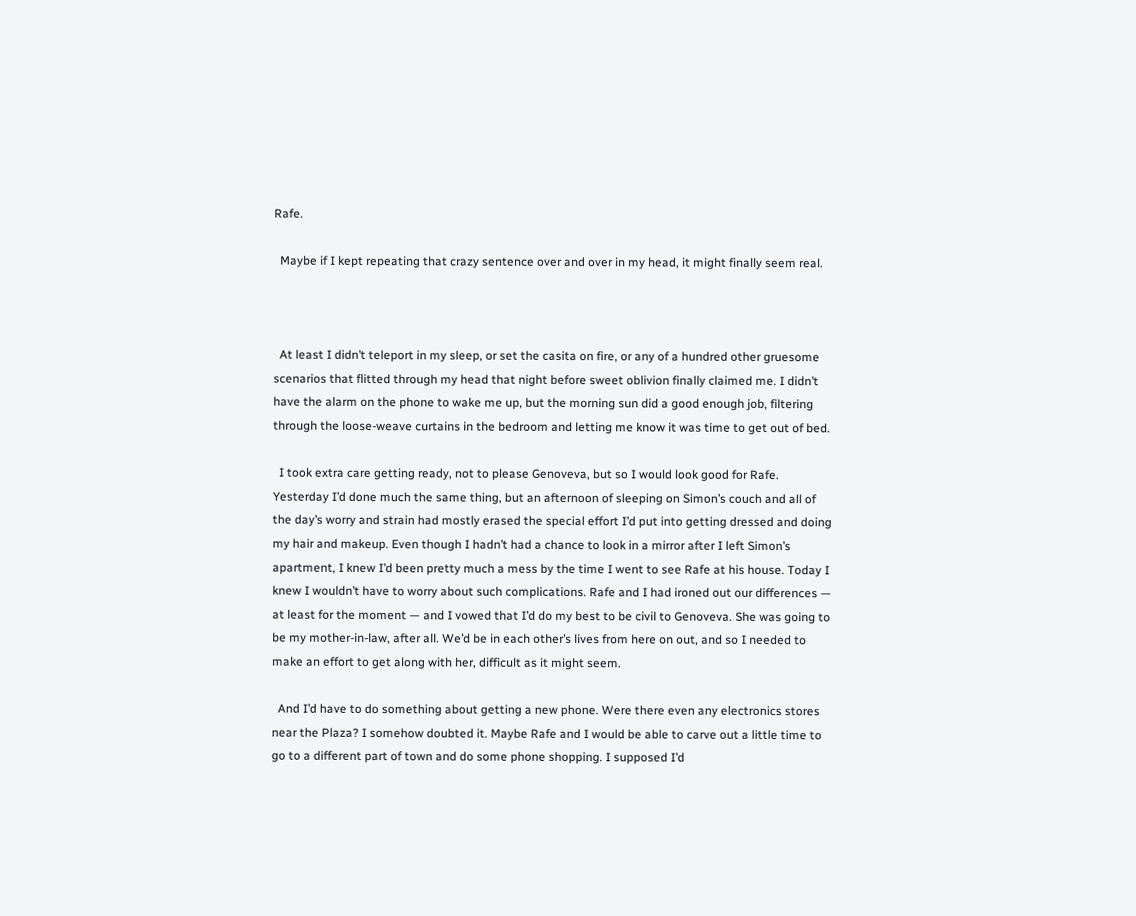Rafe.

  Maybe if I kept repeating that crazy sentence over and over in my head, it might finally seem real.



  At least I didn’t teleport in my sleep, or set the casita on fire, or any of a hundred other gruesome scenarios that flitted through my head that night before sweet oblivion finally claimed me. I didn’t have the alarm on the phone to wake me up, but the morning sun did a good enough job, filtering through the loose-weave curtains in the bedroom and letting me know it was time to get out of bed.

  I took extra care getting ready, not to please Genoveva, but so I would look good for Rafe. Yesterday I’d done much the same thing, but an afternoon of sleeping on Simon’s couch and all of the day’s worry and strain had mostly erased the special effort I’d put into getting dressed and doing my hair and makeup. Even though I hadn’t had a chance to look in a mirror after I left Simon’s apartment, I knew I’d been pretty much a mess by the time I went to see Rafe at his house. Today I knew I wouldn’t have to worry about such complications. Rafe and I had ironed out our differences — at least for the moment — and I vowed that I’d do my best to be civil to Genoveva. She was going to be my mother-in-law, after all. We’d be in each other’s lives from here on out, and so I needed to make an effort to get along with her, difficult as it might seem.

  And I’d have to do something about getting a new phone. Were there even any electronics stores near the Plaza? I somehow doubted it. Maybe Rafe and I would be able to carve out a little time to go to a different part of town and do some phone shopping. I supposed I’d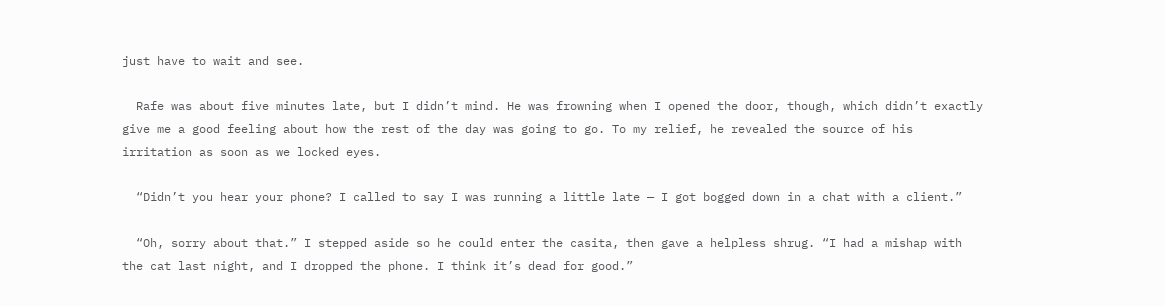just have to wait and see.

  Rafe was about five minutes late, but I didn’t mind. He was frowning when I opened the door, though, which didn’t exactly give me a good feeling about how the rest of the day was going to go. To my relief, he revealed the source of his irritation as soon as we locked eyes.

  “Didn’t you hear your phone? I called to say I was running a little late — I got bogged down in a chat with a client.”

  “Oh, sorry about that.” I stepped aside so he could enter the casita, then gave a helpless shrug. “I had a mishap with the cat last night, and I dropped the phone. I think it’s dead for good.”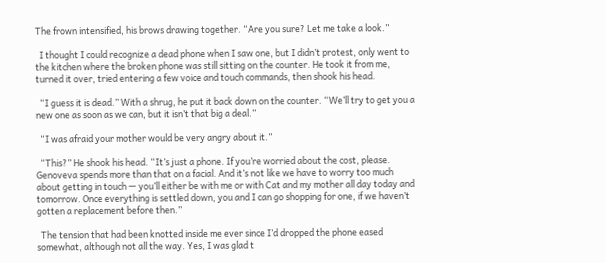The frown intensified, his brows drawing together. “Are you sure? Let me take a look.”

  I thought I could recognize a dead phone when I saw one, but I didn’t protest, only went to the kitchen where the broken phone was still sitting on the counter. He took it from me, turned it over, tried entering a few voice and touch commands, then shook his head.

  “I guess it is dead.” With a shrug, he put it back down on the counter. “We’ll try to get you a new one as soon as we can, but it isn’t that big a deal.”

  “I was afraid your mother would be very angry about it.”

  “This?” He shook his head. “It’s just a phone. If you’re worried about the cost, please. Genoveva spends more than that on a facial. And it’s not like we have to worry too much about getting in touch — you’ll either be with me or with Cat and my mother all day today and tomorrow. Once everything is settled down, you and I can go shopping for one, if we haven’t gotten a replacement before then.”

  The tension that had been knotted inside me ever since I’d dropped the phone eased somewhat, although not all the way. Yes, I was glad t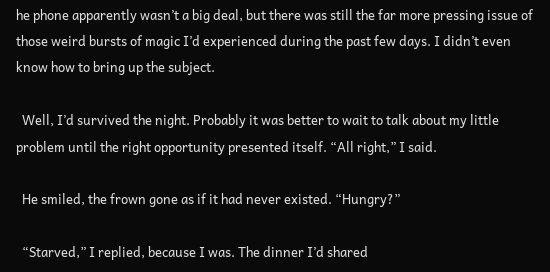he phone apparently wasn’t a big deal, but there was still the far more pressing issue of those weird bursts of magic I’d experienced during the past few days. I didn’t even know how to bring up the subject.

  Well, I’d survived the night. Probably it was better to wait to talk about my little problem until the right opportunity presented itself. “All right,” I said.

  He smiled, the frown gone as if it had never existed. “Hungry?”

  “Starved,” I replied, because I was. The dinner I’d shared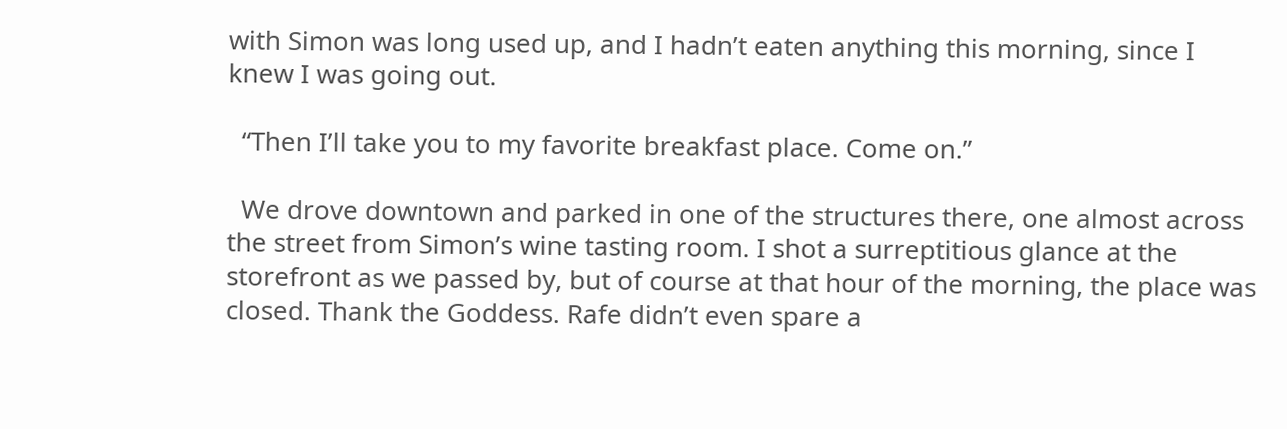with Simon was long used up, and I hadn’t eaten anything this morning, since I knew I was going out.

  “Then I’ll take you to my favorite breakfast place. Come on.”

  We drove downtown and parked in one of the structures there, one almost across the street from Simon’s wine tasting room. I shot a surreptitious glance at the storefront as we passed by, but of course at that hour of the morning, the place was closed. Thank the Goddess. Rafe didn’t even spare a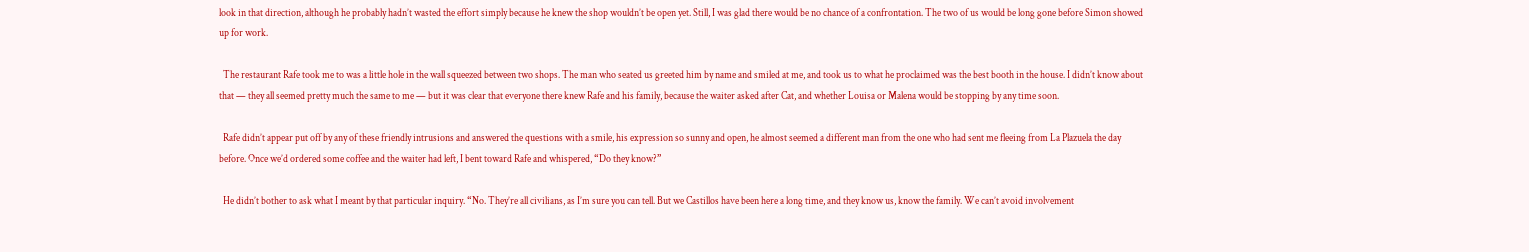look in that direction, although he probably hadn’t wasted the effort simply because he knew the shop wouldn’t be open yet. Still, I was glad there would be no chance of a confrontation. The two of us would be long gone before Simon showed up for work.

  The restaurant Rafe took me to was a little hole in the wall squeezed between two shops. The man who seated us greeted him by name and smiled at me, and took us to what he proclaimed was the best booth in the house. I didn’t know about that — they all seemed pretty much the same to me — but it was clear that everyone there knew Rafe and his family, because the waiter asked after Cat, and whether Louisa or Malena would be stopping by any time soon.

  Rafe didn’t appear put off by any of these friendly intrusions and answered the questions with a smile, his expression so sunny and open, he almost seemed a different man from the one who had sent me fleeing from La Plazuela the day before. Once we’d ordered some coffee and the waiter had left, I bent toward Rafe and whispered, “Do they know?”

  He didn’t bother to ask what I meant by that particular inquiry. “No. They’re all civilians, as I’m sure you can tell. But we Castillos have been here a long time, and they know us, know the family. We can’t avoid involvement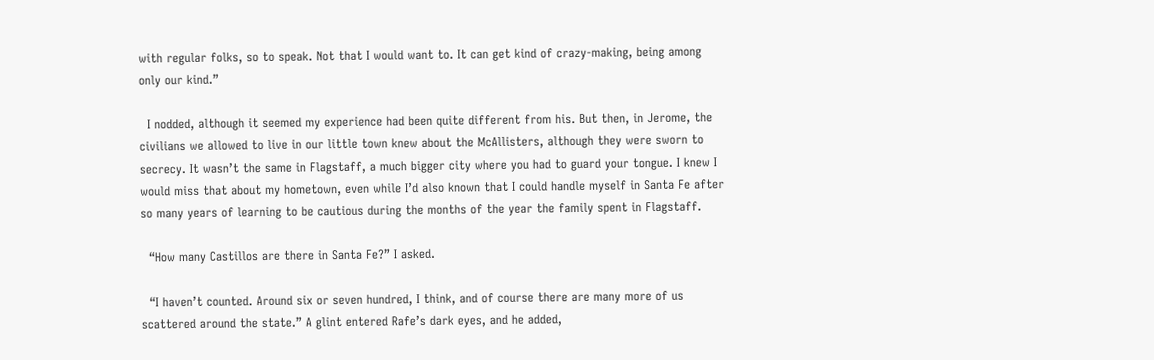with regular folks, so to speak. Not that I would want to. It can get kind of crazy-making, being among only our kind.”

  I nodded, although it seemed my experience had been quite different from his. But then, in Jerome, the civilians we allowed to live in our little town knew about the McAllisters, although they were sworn to secrecy. It wasn’t the same in Flagstaff, a much bigger city where you had to guard your tongue. I knew I would miss that about my hometown, even while I’d also known that I could handle myself in Santa Fe after so many years of learning to be cautious during the months of the year the family spent in Flagstaff.

  “How many Castillos are there in Santa Fe?” I asked.

  “I haven’t counted. Around six or seven hundred, I think, and of course there are many more of us scattered around the state.” A glint entered Rafe’s dark eyes, and he added,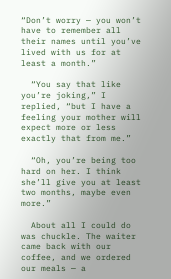“Don’t worry — you won’t have to remember all their names until you’ve lived with us for at least a month.”

  “You say that like you’re joking,” I replied, “but I have a feeling your mother will expect more or less exactly that from me.”

  “Oh, you’re being too hard on her. I think she’ll give you at least two months, maybe even more.”

  About all I could do was chuckle. The waiter came back with our coffee, and we ordered our meals — a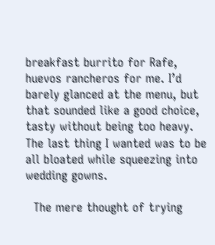breakfast burrito for Rafe, huevos rancheros for me. I’d barely glanced at the menu, but that sounded like a good choice, tasty without being too heavy. The last thing I wanted was to be all bloated while squeezing into wedding gowns.

  The mere thought of trying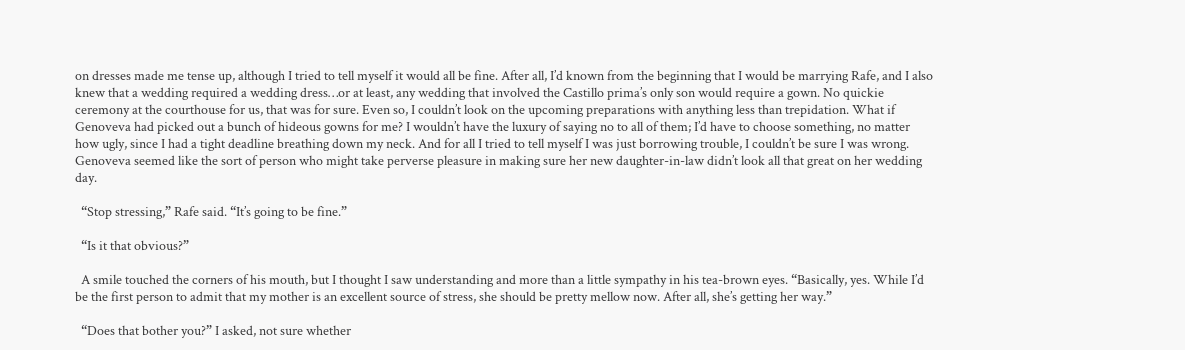on dresses made me tense up, although I tried to tell myself it would all be fine. After all, I’d known from the beginning that I would be marrying Rafe, and I also knew that a wedding required a wedding dress…or at least, any wedding that involved the Castillo prima’s only son would require a gown. No quickie ceremony at the courthouse for us, that was for sure. Even so, I couldn’t look on the upcoming preparations with anything less than trepidation. What if Genoveva had picked out a bunch of hideous gowns for me? I wouldn’t have the luxury of saying no to all of them; I’d have to choose something, no matter how ugly, since I had a tight deadline breathing down my neck. And for all I tried to tell myself I was just borrowing trouble, I couldn’t be sure I was wrong. Genoveva seemed like the sort of person who might take perverse pleasure in making sure her new daughter-in-law didn’t look all that great on her wedding day.

  “Stop stressing,” Rafe said. “It’s going to be fine.”

  “Is it that obvious?”

  A smile touched the corners of his mouth, but I thought I saw understanding and more than a little sympathy in his tea-brown eyes. “Basically, yes. While I’d be the first person to admit that my mother is an excellent source of stress, she should be pretty mellow now. After all, she’s getting her way.”

  “Does that bother you?” I asked, not sure whether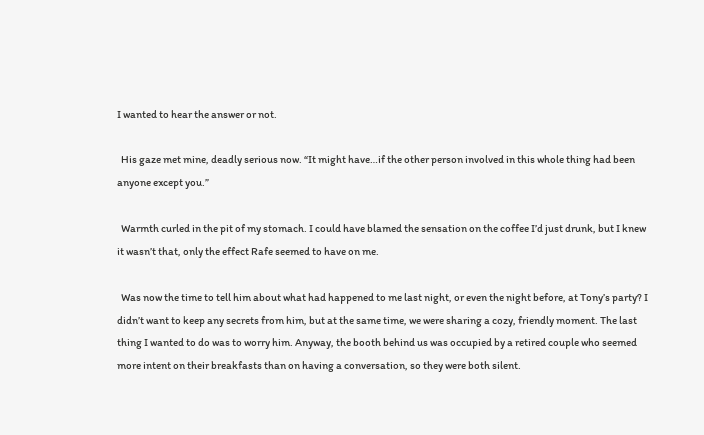I wanted to hear the answer or not.

  His gaze met mine, deadly serious now. “It might have…if the other person involved in this whole thing had been anyone except you.”

  Warmth curled in the pit of my stomach. I could have blamed the sensation on the coffee I’d just drunk, but I knew it wasn’t that, only the effect Rafe seemed to have on me.

  Was now the time to tell him about what had happened to me last night, or even the night before, at Tony’s party? I didn’t want to keep any secrets from him, but at the same time, we were sharing a cozy, friendly moment. The last thing I wanted to do was to worry him. Anyway, the booth behind us was occupied by a retired couple who seemed more intent on their breakfasts than on having a conversation, so they were both silent.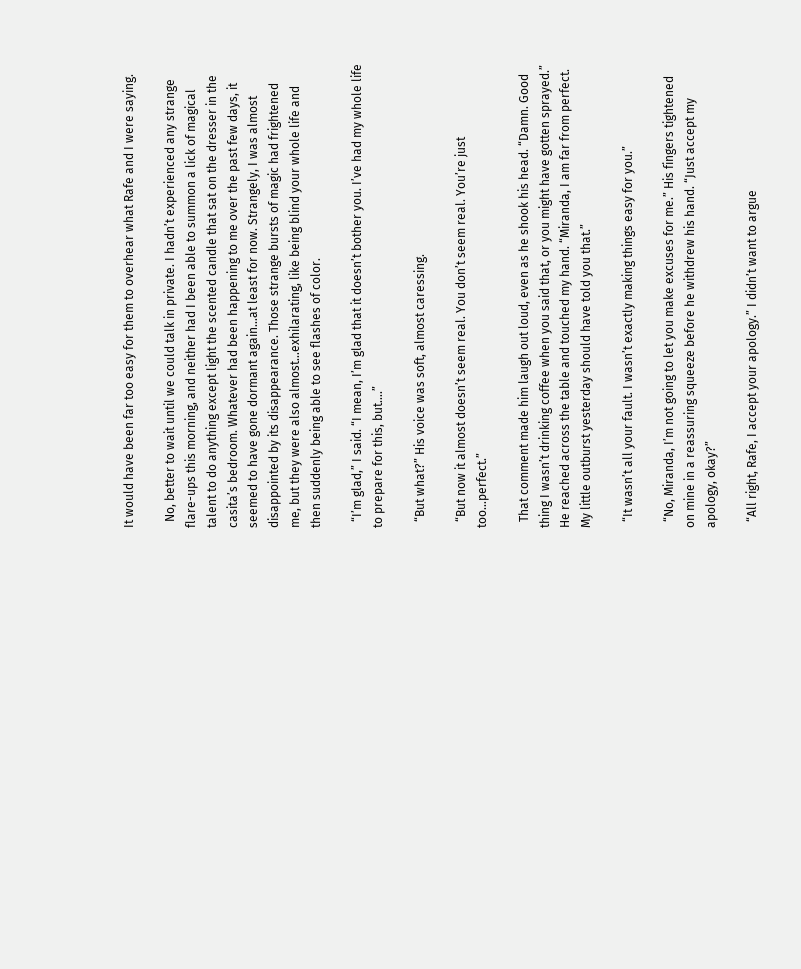It would have been far too easy for them to overhear what Rafe and I were saying.

  No, better to wait until we could talk in private. I hadn’t experienced any strange flare-ups this morning, and neither had I been able to summon a lick of magical talent to do anything except light the scented candle that sat on the dresser in the casita’s bedroom. Whatever had been happening to me over the past few days, it seemed to have gone dormant again…at least for now. Strangely, I was almost disappointed by its disappearance. Those strange bursts of magic had frightened me, but they were also almost…exhilarating, like being blind your whole life and then suddenly being able to see flashes of color.

  “I’m glad,” I said. “I mean, I’m glad that it doesn’t bother you. I’ve had my whole life to prepare for this, but….”

  “But what?” His voice was soft, almost caressing.

  “But now it almost doesn’t seem real. You don’t seem real. You’re just too…perfect.”

  That comment made him laugh out loud, even as he shook his head. “Damn. Good thing I wasn’t drinking coffee when you said that, or you might have gotten sprayed.” He reached across the table and touched my hand. “Miranda, I am far from perfect. My little outburst yesterday should have told you that.”

  “It wasn’t all your fault. I wasn’t exactly making things easy for you.”

  “No, Miranda, I’m not going to let you make excuses for me.” His fingers tightened on mine in a reassuring squeeze before he withdrew his hand. “Just accept my apology, okay?”

  “All right, Rafe, I accept your apology.” I didn’t want to argue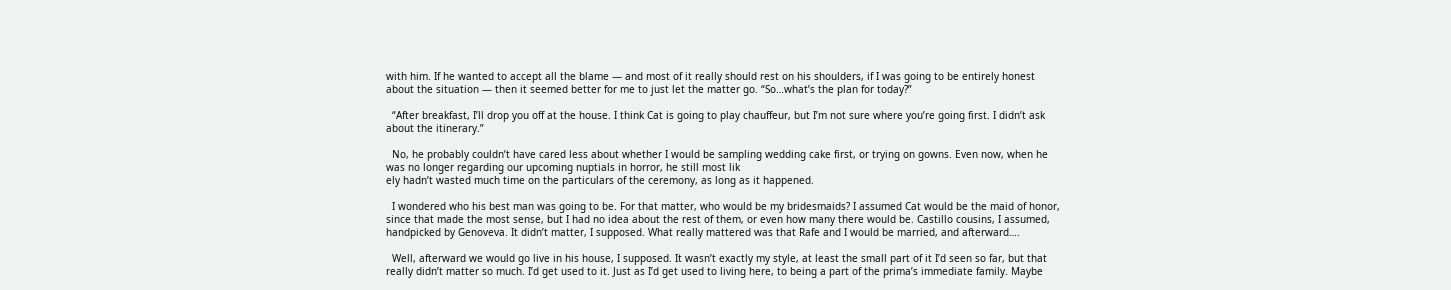with him. If he wanted to accept all the blame — and most of it really should rest on his shoulders, if I was going to be entirely honest about the situation — then it seemed better for me to just let the matter go. “So…what’s the plan for today?”

  “After breakfast, I’ll drop you off at the house. I think Cat is going to play chauffeur, but I’m not sure where you’re going first. I didn’t ask about the itinerary.”

  No, he probably couldn’t have cared less about whether I would be sampling wedding cake first, or trying on gowns. Even now, when he was no longer regarding our upcoming nuptials in horror, he still most lik
ely hadn’t wasted much time on the particulars of the ceremony, as long as it happened.

  I wondered who his best man was going to be. For that matter, who would be my bridesmaids? I assumed Cat would be the maid of honor, since that made the most sense, but I had no idea about the rest of them, or even how many there would be. Castillo cousins, I assumed, handpicked by Genoveva. It didn’t matter, I supposed. What really mattered was that Rafe and I would be married, and afterward….

  Well, afterward we would go live in his house, I supposed. It wasn’t exactly my style, at least the small part of it I’d seen so far, but that really didn’t matter so much. I’d get used to it. Just as I’d get used to living here, to being a part of the prima’s immediate family. Maybe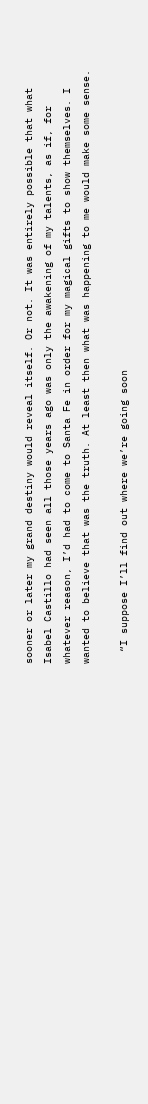sooner or later my grand destiny would reveal itself. Or not. It was entirely possible that what Isabel Castillo had seen all those years ago was only the awakening of my talents, as if, for whatever reason, I’d had to come to Santa Fe in order for my magical gifts to show themselves. I wanted to believe that was the truth. At least then what was happening to me would make some sense.

  “I suppose I’ll find out where we’re going soon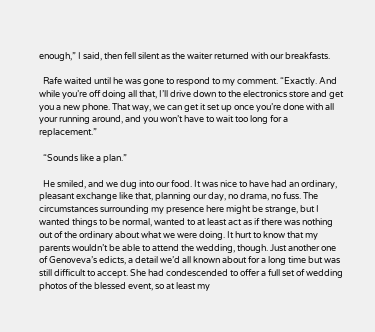enough,” I said, then fell silent as the waiter returned with our breakfasts.

  Rafe waited until he was gone to respond to my comment. “Exactly. And while you’re off doing all that, I’ll drive down to the electronics store and get you a new phone. That way, we can get it set up once you’re done with all your running around, and you won’t have to wait too long for a replacement.”

  “Sounds like a plan.”

  He smiled, and we dug into our food. It was nice to have had an ordinary, pleasant exchange like that, planning our day, no drama, no fuss. The circumstances surrounding my presence here might be strange, but I wanted things to be normal, wanted to at least act as if there was nothing out of the ordinary about what we were doing. It hurt to know that my parents wouldn’t be able to attend the wedding, though. Just another one of Genoveva’s edicts, a detail we’d all known about for a long time but was still difficult to accept. She had condescended to offer a full set of wedding photos of the blessed event, so at least my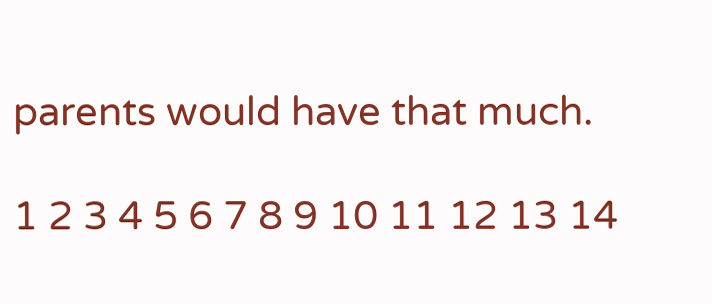parents would have that much.

1 2 3 4 5 6 7 8 9 10 11 12 13 14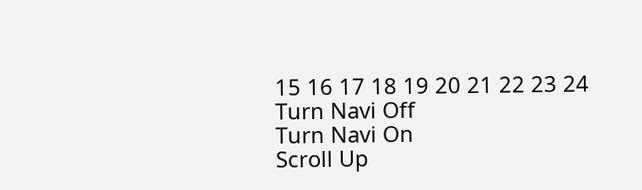15 16 17 18 19 20 21 22 23 24
Turn Navi Off
Turn Navi On
Scroll Up